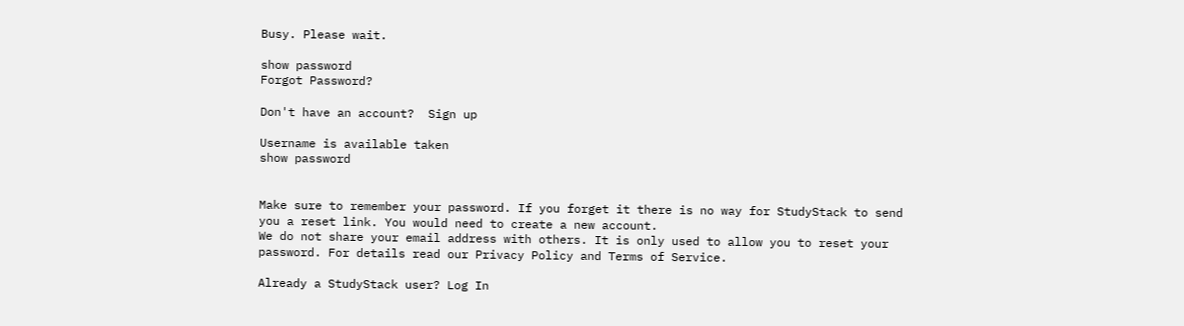Busy. Please wait.

show password
Forgot Password?

Don't have an account?  Sign up

Username is available taken
show password


Make sure to remember your password. If you forget it there is no way for StudyStack to send you a reset link. You would need to create a new account.
We do not share your email address with others. It is only used to allow you to reset your password. For details read our Privacy Policy and Terms of Service.

Already a StudyStack user? Log In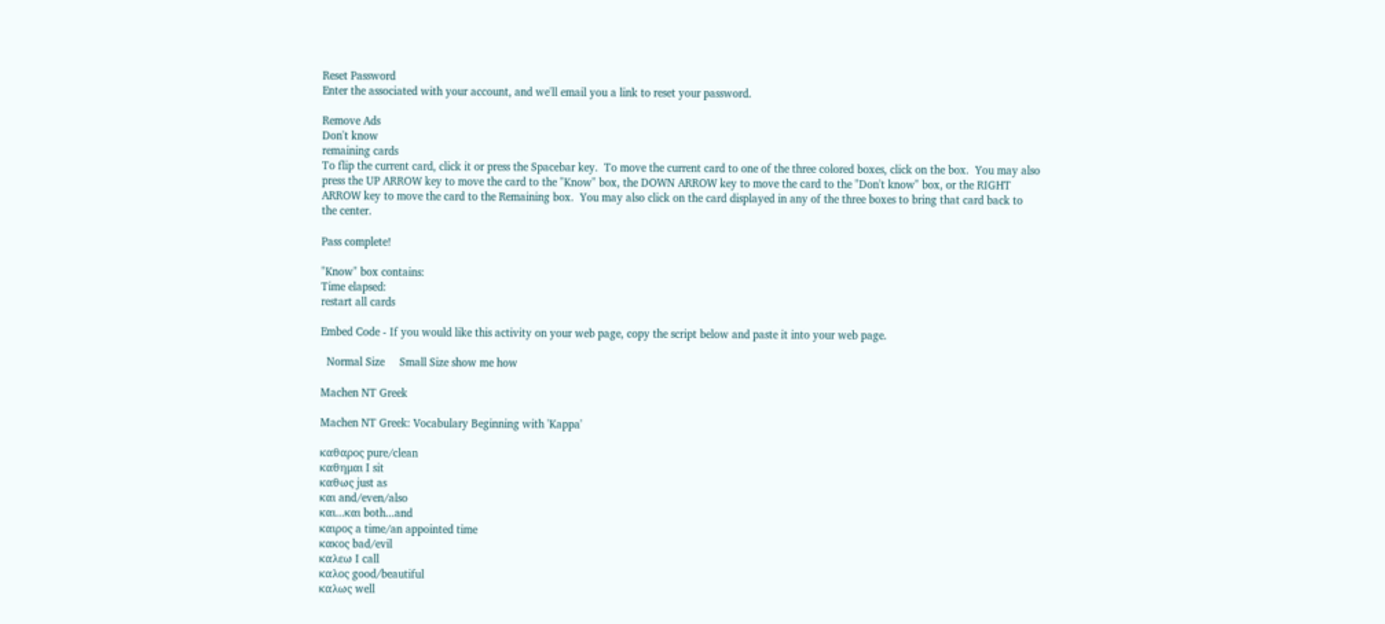Reset Password
Enter the associated with your account, and we'll email you a link to reset your password.

Remove Ads
Don't know
remaining cards
To flip the current card, click it or press the Spacebar key.  To move the current card to one of the three colored boxes, click on the box.  You may also press the UP ARROW key to move the card to the "Know" box, the DOWN ARROW key to move the card to the "Don't know" box, or the RIGHT ARROW key to move the card to the Remaining box.  You may also click on the card displayed in any of the three boxes to bring that card back to the center.

Pass complete!

"Know" box contains:
Time elapsed:
restart all cards

Embed Code - If you would like this activity on your web page, copy the script below and paste it into your web page.

  Normal Size     Small Size show me how

Machen NT Greek

Machen NT Greek: Vocabulary Beginning with 'Kappa'

καθαρος pure/clean
καθημαι I sit
καθως just as
και and/even/also
και...και both...and
καιρος a time/an appointed time
κακος bad/evil
καλεω I call
καλος good/beautiful
καλως well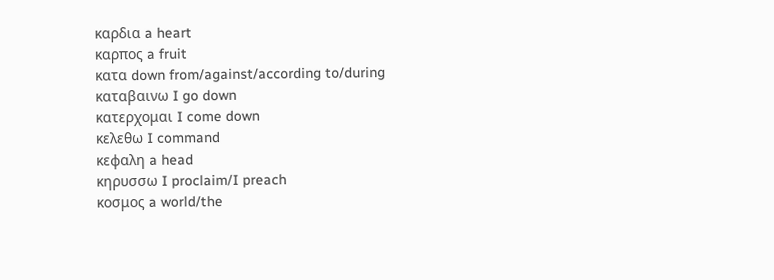καρδια a heart
καρπος a fruit
κατα down from/against/according to/during
καταβαινω I go down
κατερχομαι I come down
κελεθω I command
κεφαλη a head
κηρυσσω I proclaim/I preach
κοσμος a world/the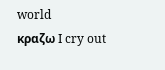world
κραζω I cry out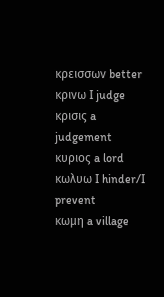κρεισσων better
κρινω I judge
κρισις a judgement
κυριος a lord
κωλυω I hinder/I prevent
κωμη a village